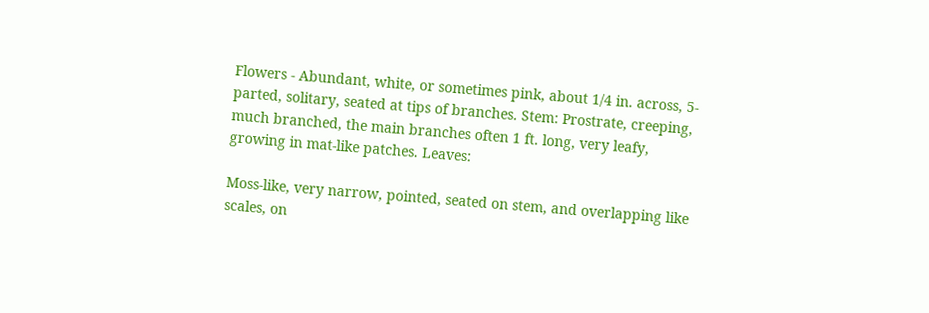Flowers - Abundant, white, or sometimes pink, about 1/4 in. across, 5-parted, solitary, seated at tips of branches. Stem: Prostrate, creeping, much branched, the main branches often 1 ft. long, very leafy, growing in mat-like patches. Leaves:

Moss-like, very narrow, pointed, seated on stem, and overlapping like scales, on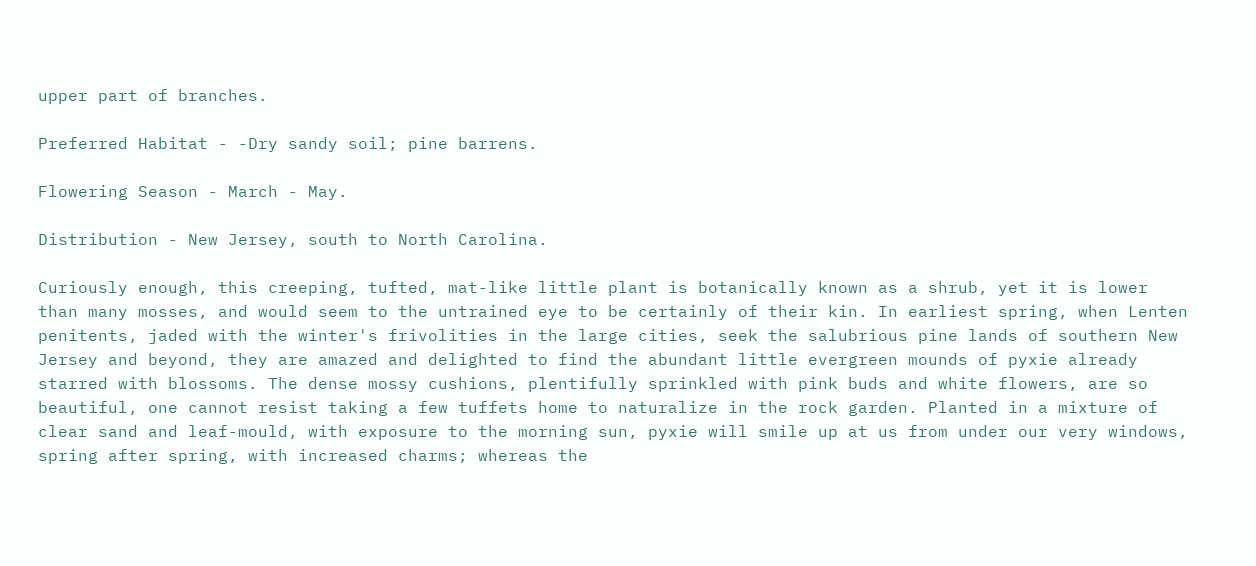upper part of branches.

Preferred Habitat - -Dry sandy soil; pine barrens.

Flowering Season - March - May.

Distribution - New Jersey, south to North Carolina.

Curiously enough, this creeping, tufted, mat-like little plant is botanically known as a shrub, yet it is lower than many mosses, and would seem to the untrained eye to be certainly of their kin. In earliest spring, when Lenten penitents, jaded with the winter's frivolities in the large cities, seek the salubrious pine lands of southern New Jersey and beyond, they are amazed and delighted to find the abundant little evergreen mounds of pyxie already starred with blossoms. The dense mossy cushions, plentifully sprinkled with pink buds and white flowers, are so beautiful, one cannot resist taking a few tuffets home to naturalize in the rock garden. Planted in a mixture of clear sand and leaf-mould, with exposure to the morning sun, pyxie will smile up at us from under our very windows, spring after spring, with increased charms; whereas the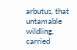arbutus, that untamable wildling, carried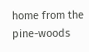home from the pine-woods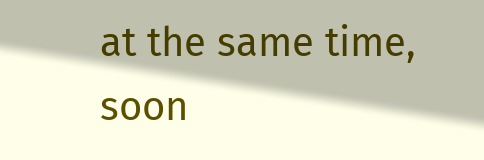at the same time, soon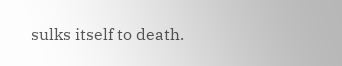sulks itself to death.